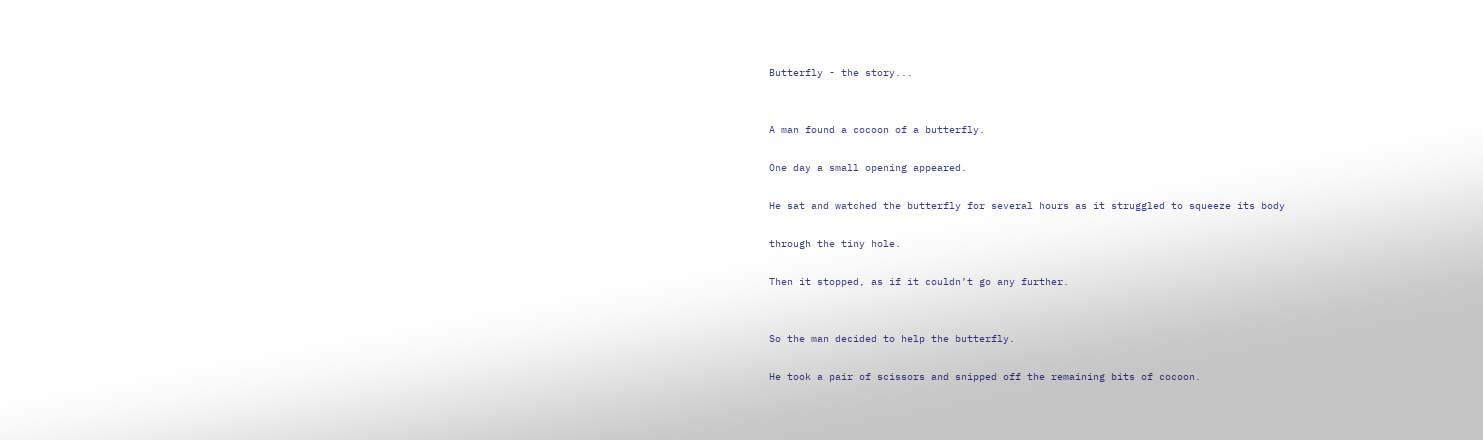Butterfly - the story...


A man found a cocoon of a butterfly.

One day a small opening appeared.

He sat and watched the butterfly for several hours as it struggled to squeeze its body

through the tiny hole.

Then it stopped, as if it couldn’t go any further.


So the man decided to help the butterfly.

He took a pair of scissors and snipped off the remaining bits of cocoon.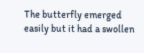The butterfly emerged easily but it had a swollen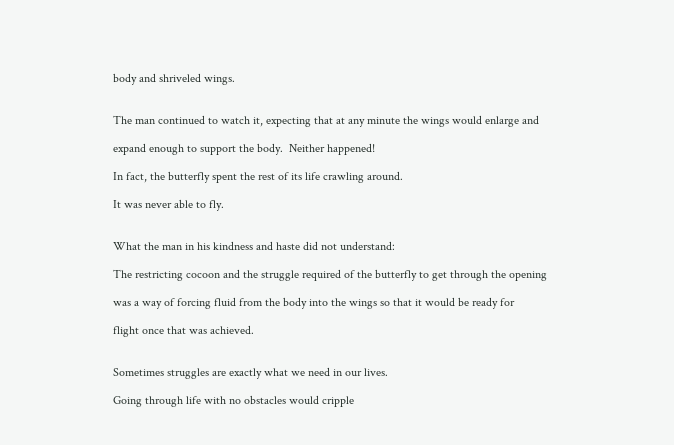body and shriveled wings.


The man continued to watch it, expecting that at any minute the wings would enlarge and

expand enough to support the body.  Neither happened!

In fact, the butterfly spent the rest of its life crawling around.

It was never able to fly.


What the man in his kindness and haste did not understand:

The restricting cocoon and the struggle required of the butterfly to get through the opening

was a way of forcing fluid from the body into the wings so that it would be ready for

flight once that was achieved.


Sometimes struggles are exactly what we need in our lives.

Going through life with no obstacles would cripple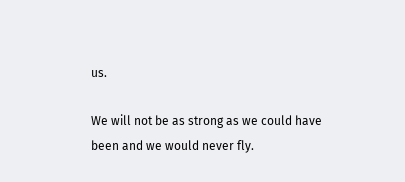us.

We will not be as strong as we could have been and we would never fly.